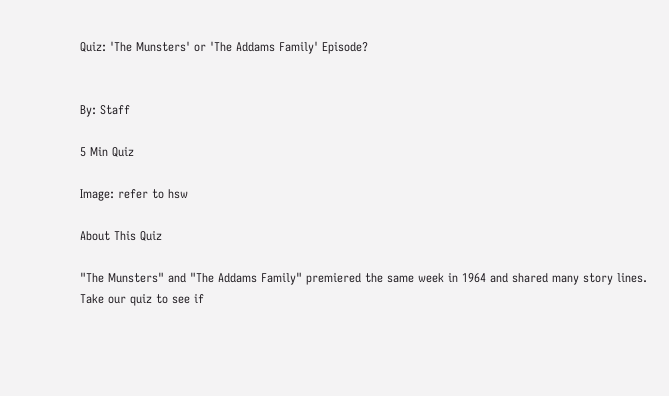Quiz: 'The Munsters' or 'The Addams Family' Episode?


By: Staff

5 Min Quiz

Image: refer to hsw

About This Quiz

"The Munsters" and "The Addams Family" premiered the same week in 1964 and shared many story lines. Take our quiz to see if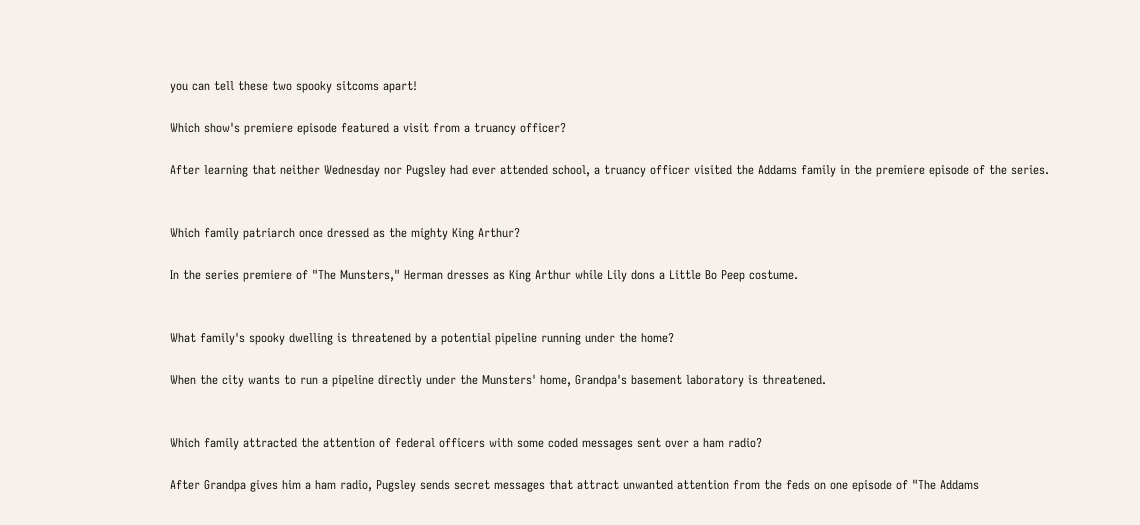you can tell these two spooky sitcoms apart!

Which show's premiere episode featured a visit from a truancy officer?

After learning that neither Wednesday nor Pugsley had ever attended school, a truancy officer visited the Addams family in the premiere episode of the series.


Which family patriarch once dressed as the mighty King Arthur?

In the series premiere of "The Munsters," Herman dresses as King Arthur while Lily dons a Little Bo Peep costume.


What family's spooky dwelling is threatened by a potential pipeline running under the home?

When the city wants to run a pipeline directly under the Munsters' home, Grandpa's basement laboratory is threatened.


Which family attracted the attention of federal officers with some coded messages sent over a ham radio?

After Grandpa gives him a ham radio, Pugsley sends secret messages that attract unwanted attention from the feds on one episode of "The Addams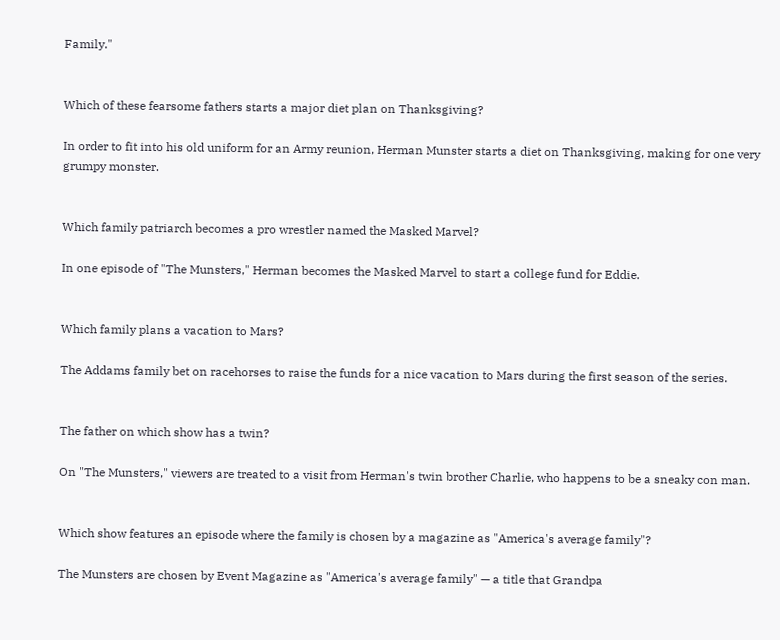Family."


Which of these fearsome fathers starts a major diet plan on Thanksgiving?

In order to fit into his old uniform for an Army reunion, Herman Munster starts a diet on Thanksgiving, making for one very grumpy monster.


Which family patriarch becomes a pro wrestler named the Masked Marvel?

In one episode of "The Munsters," Herman becomes the Masked Marvel to start a college fund for Eddie.


Which family plans a vacation to Mars?

The Addams family bet on racehorses to raise the funds for a nice vacation to Mars during the first season of the series.


The father on which show has a twin?

On "The Munsters," viewers are treated to a visit from Herman's twin brother Charlie, who happens to be a sneaky con man.


Which show features an episode where the family is chosen by a magazine as "America's average family"?

The Munsters are chosen by Event Magazine as "America's average family" — a title that Grandpa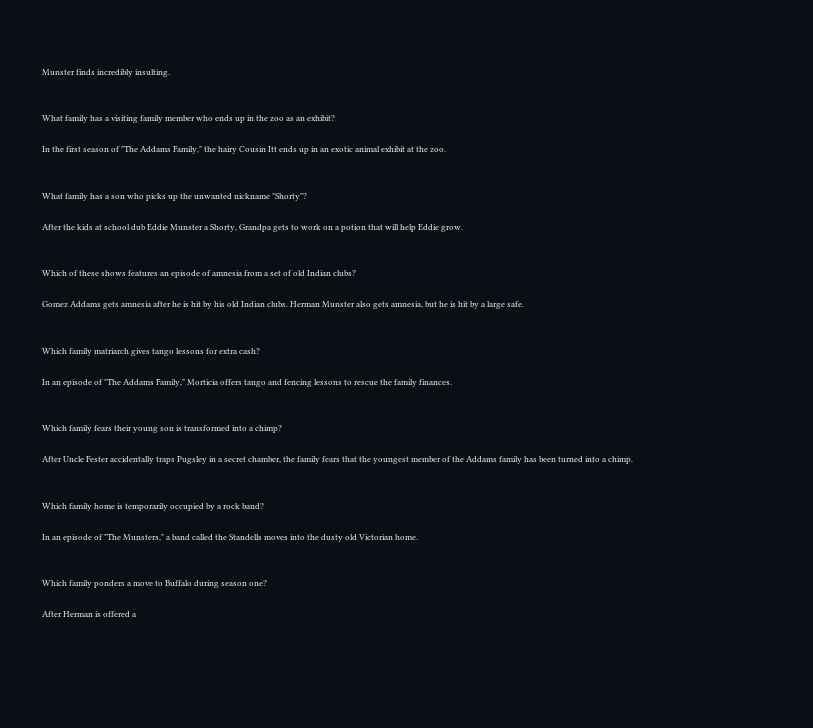Munster finds incredibly insulting.


What family has a visiting family member who ends up in the zoo as an exhibit?

In the first season of "The Addams Family," the hairy Cousin Itt ends up in an exotic animal exhibit at the zoo.


What family has a son who picks up the unwanted nickname "Shorty"?

After the kids at school dub Eddie Munster a Shorty, Grandpa gets to work on a potion that will help Eddie grow.


Which of these shows features an episode of amnesia from a set of old Indian clubs?

Gomez Addams gets amnesia after he is hit by his old Indian clubs. Herman Munster also gets amnesia, but he is hit by a large safe.


Which family matriarch gives tango lessons for extra cash?

In an episode of "The Addams Family," Morticia offers tango and fencing lessons to rescue the family finances.


Which family fears their young son is transformed into a chimp?

After Uncle Fester accidentally traps Pugsley in a secret chamber, the family fears that the youngest member of the Addams family has been turned into a chimp.


Which family home is temporarily occupied by a rock band?

In an episode of "The Munsters," a band called the Standells moves into the dusty old Victorian home.


Which family ponders a move to Buffalo during season one?

After Herman is offered a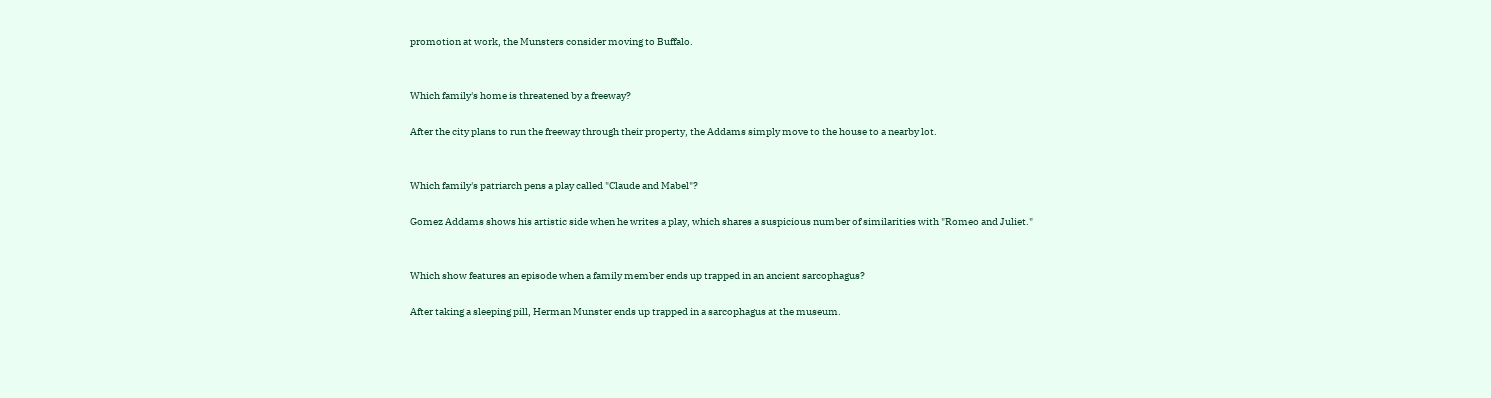promotion at work, the Munsters consider moving to Buffalo.


Which family's home is threatened by a freeway?

After the city plans to run the freeway through their property, the Addams simply move to the house to a nearby lot.


Which family's patriarch pens a play called "Claude and Mabel"?

Gomez Addams shows his artistic side when he writes a play, which shares a suspicious number of similarities with "Romeo and Juliet."


Which show features an episode when a family member ends up trapped in an ancient sarcophagus?

After taking a sleeping pill, Herman Munster ends up trapped in a sarcophagus at the museum.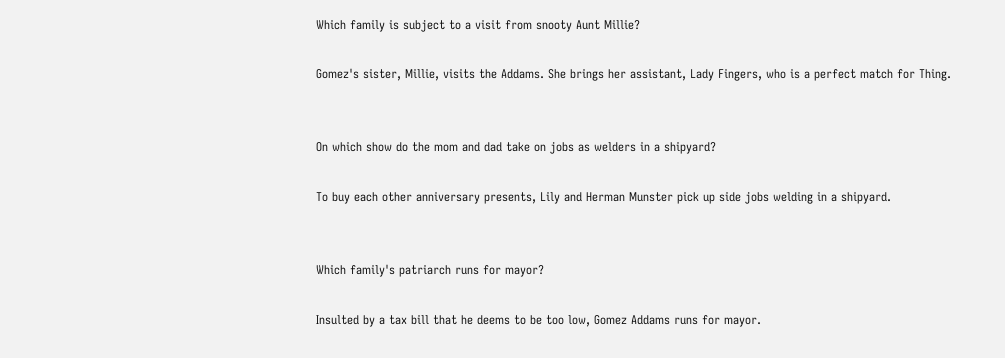Which family is subject to a visit from snooty Aunt Millie?

Gomez's sister, Millie, visits the Addams. She brings her assistant, Lady Fingers, who is a perfect match for Thing.


On which show do the mom and dad take on jobs as welders in a shipyard?

To buy each other anniversary presents, Lily and Herman Munster pick up side jobs welding in a shipyard.


Which family's patriarch runs for mayor?

Insulted by a tax bill that he deems to be too low, Gomez Addams runs for mayor.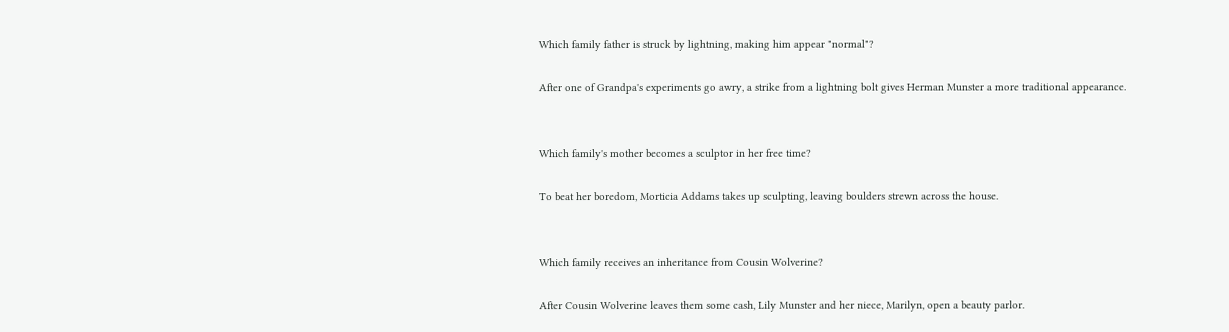Which family father is struck by lightning, making him appear "normal"?

After one of Grandpa's experiments go awry, a strike from a lightning bolt gives Herman Munster a more traditional appearance.


Which family's mother becomes a sculptor in her free time?

To beat her boredom, Morticia Addams takes up sculpting, leaving boulders strewn across the house.


Which family receives an inheritance from Cousin Wolverine?

After Cousin Wolverine leaves them some cash, Lily Munster and her niece, Marilyn, open a beauty parlor.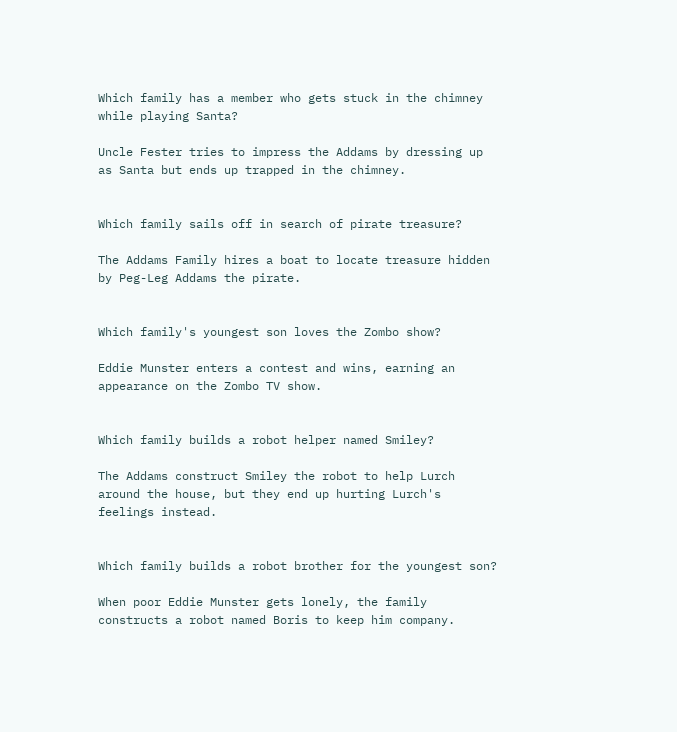Which family has a member who gets stuck in the chimney while playing Santa?

Uncle Fester tries to impress the Addams by dressing up as Santa but ends up trapped in the chimney.


Which family sails off in search of pirate treasure?

The Addams Family hires a boat to locate treasure hidden by Peg-Leg Addams the pirate.


Which family's youngest son loves the Zombo show?

Eddie Munster enters a contest and wins, earning an appearance on the Zombo TV show.


Which family builds a robot helper named Smiley?

The Addams construct Smiley the robot to help Lurch around the house, but they end up hurting Lurch's feelings instead.


Which family builds a robot brother for the youngest son?

When poor Eddie Munster gets lonely, the family constructs a robot named Boris to keep him company.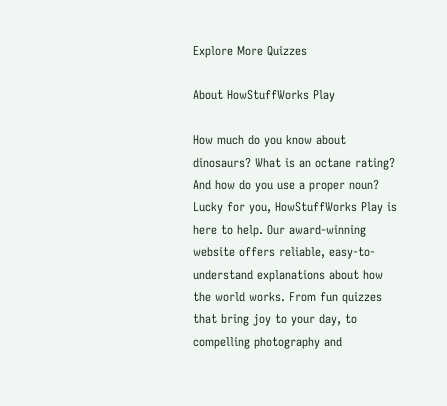Explore More Quizzes

About HowStuffWorks Play

How much do you know about dinosaurs? What is an octane rating? And how do you use a proper noun? Lucky for you, HowStuffWorks Play is here to help. Our award-winning website offers reliable, easy-to-understand explanations about how the world works. From fun quizzes that bring joy to your day, to compelling photography and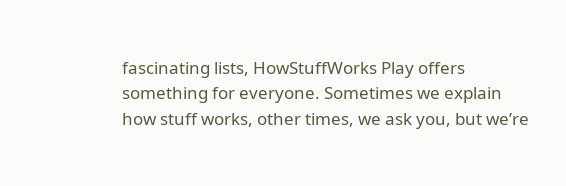fascinating lists, HowStuffWorks Play offers something for everyone. Sometimes we explain how stuff works, other times, we ask you, but we’re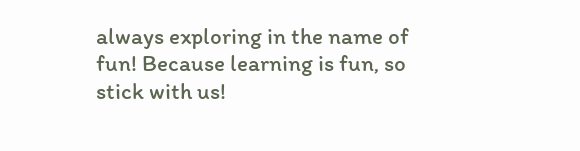always exploring in the name of fun! Because learning is fun, so stick with us!